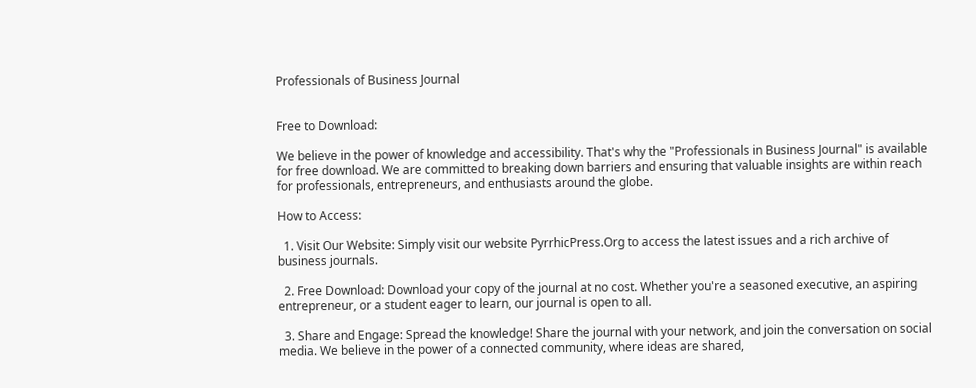Professionals of Business Journal


Free to Download:

We believe in the power of knowledge and accessibility. That's why the "Professionals in Business Journal" is available for free download. We are committed to breaking down barriers and ensuring that valuable insights are within reach for professionals, entrepreneurs, and enthusiasts around the globe.

How to Access:

  1. Visit Our Website: Simply visit our website PyrrhicPress.Org to access the latest issues and a rich archive of business journals.

  2. Free Download: Download your copy of the journal at no cost. Whether you're a seasoned executive, an aspiring entrepreneur, or a student eager to learn, our journal is open to all.

  3. Share and Engage: Spread the knowledge! Share the journal with your network, and join the conversation on social media. We believe in the power of a connected community, where ideas are shared,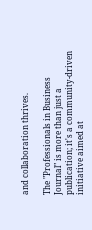and collaboration thrives.

The "Professionals in Business Journal" is more than just a publication; it's a community-driven initiative aimed at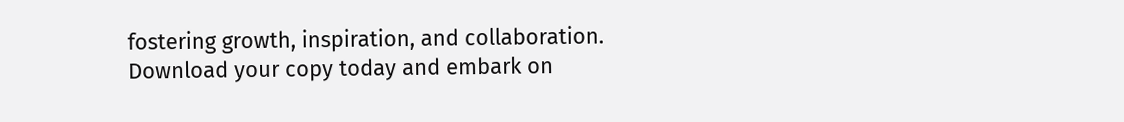fostering growth, inspiration, and collaboration. Download your copy today and embark on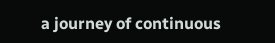a journey of continuous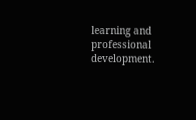learning and professional development.